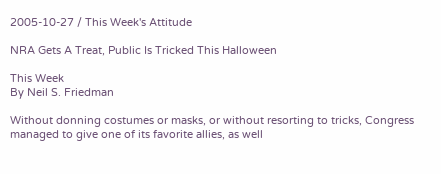2005-10-27 / This Week's Attitude

NRA Gets A Treat, Public Is Tricked This Halloween

This Week
By Neil S. Friedman

Without donning costumes or masks, or without resorting to tricks, Congress managed to give one of its favorite allies, as well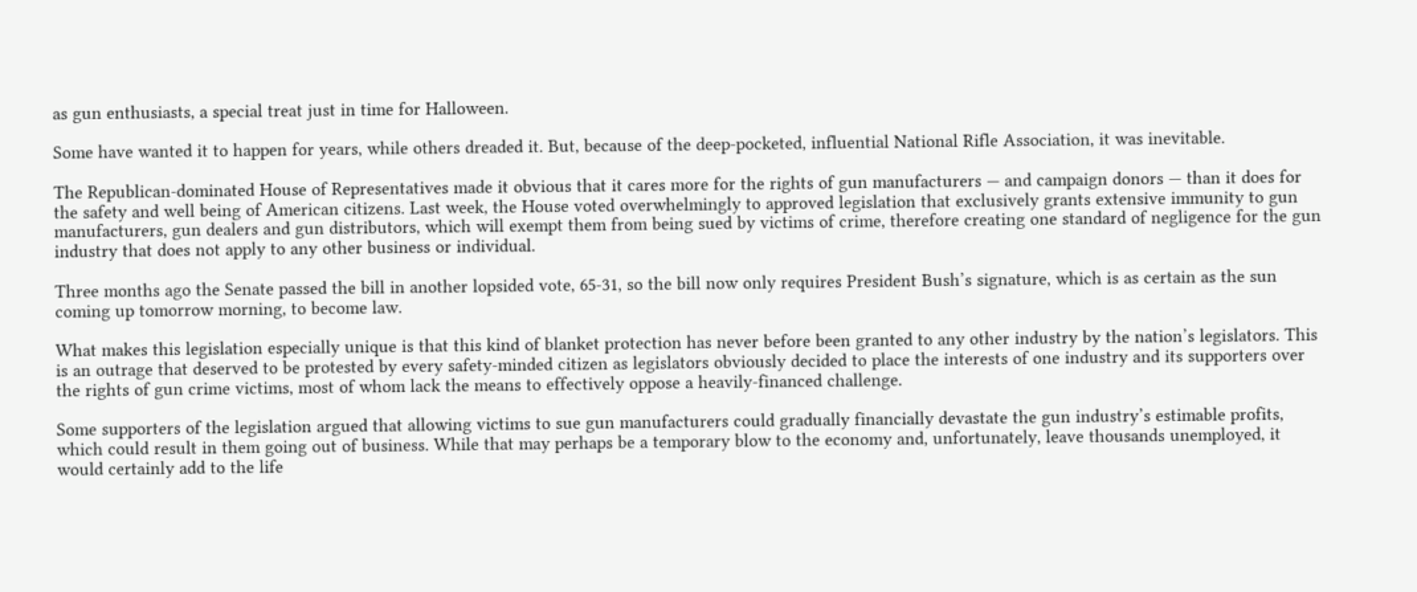as gun enthusiasts, a special treat just in time for Halloween.

Some have wanted it to happen for years, while others dreaded it. But, because of the deep-pocketed, influential National Rifle Association, it was inevitable.

The Republican-dominated House of Representatives made it obvious that it cares more for the rights of gun manufacturers — and campaign donors — than it does for the safety and well being of American citizens. Last week, the House voted overwhelmingly to approved legislation that exclusively grants extensive immunity to gun manufacturers, gun dealers and gun distributors, which will exempt them from being sued by victims of crime, therefore creating one standard of negligence for the gun industry that does not apply to any other business or individual.

Three months ago the Senate passed the bill in another lopsided vote, 65-31, so the bill now only requires President Bush’s signature, which is as certain as the sun coming up tomorrow morning, to become law.

What makes this legislation especially unique is that this kind of blanket protection has never before been granted to any other industry by the nation’s legislators. This is an outrage that deserved to be protested by every safety-minded citizen as legislators obviously decided to place the interests of one industry and its supporters over the rights of gun crime victims, most of whom lack the means to effectively oppose a heavily-financed challenge.

Some supporters of the legislation argued that allowing victims to sue gun manufacturers could gradually financially devastate the gun industry’s estimable profits, which could result in them going out of business. While that may perhaps be a temporary blow to the economy and, unfortunately, leave thousands unemployed, it would certainly add to the life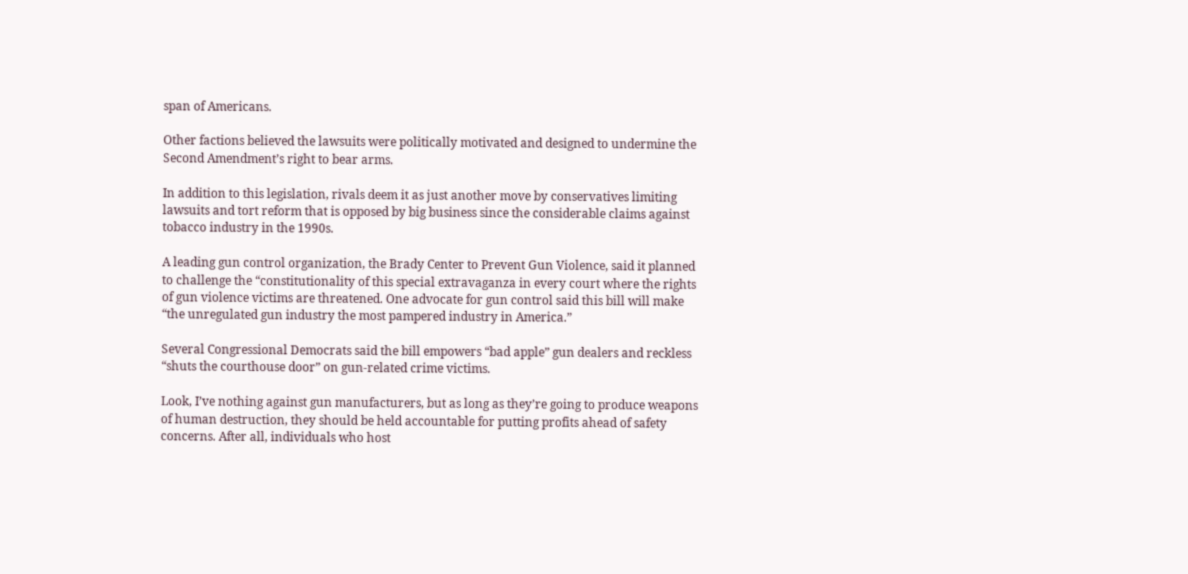span of Americans.

Other factions believed the lawsuits were politically motivated and designed to undermine the Second Amendment’s right to bear arms.

In addition to this legislation, rivals deem it as just another move by conservatives limiting lawsuits and tort reform that is opposed by big business since the considerable claims against tobacco industry in the 1990s.

A leading gun control organization, the Brady Center to Prevent Gun Violence, said it planned to challenge the “constitutionality of this special extravaganza in every court where the rights of gun violence victims are threatened. One advocate for gun control said this bill will make “the unregulated gun industry the most pampered industry in America.”

Several Congressional Democrats said the bill empowers “bad apple” gun dealers and reckless “shuts the courthouse door” on gun-related crime victims.

Look, I’ve nothing against gun manufacturers, but as long as they’re going to produce weapons of human destruction, they should be held accountable for putting profits ahead of safety concerns. After all, individuals who host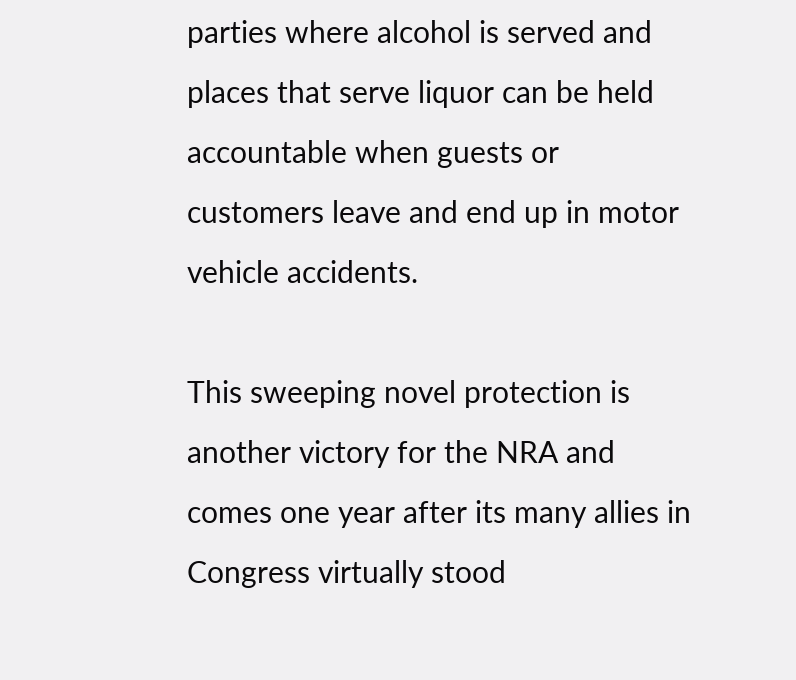parties where alcohol is served and places that serve liquor can be held accountable when guests or customers leave and end up in motor vehicle accidents.

This sweeping novel protection is another victory for the NRA and comes one year after its many allies in Congress virtually stood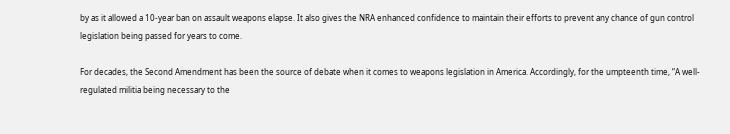by as it allowed a 10-year ban on assault weapons elapse. It also gives the NRA enhanced confidence to maintain their efforts to prevent any chance of gun control legislation being passed for years to come.

For decades, the Second Amendment has been the source of debate when it comes to weapons legislation in America. Accordingly, for the umpteenth time, “A well-regulated militia being necessary to the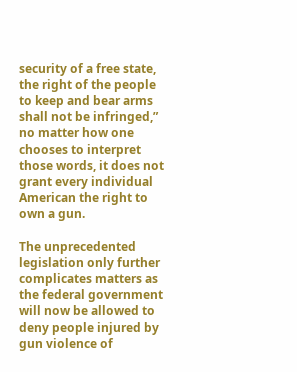security of a free state, the right of the people to keep and bear arms shall not be infringed,” no matter how one chooses to interpret those words, it does not grant every individual American the right to own a gun.

The unprecedented legislation only further complicates matters as the federal government will now be allowed to deny people injured by gun violence of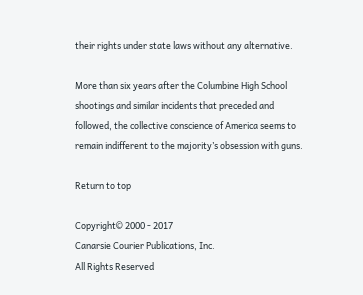their rights under state laws without any alternative.

More than six years after the Columbine High School shootings and similar incidents that preceded and followed, the collective conscience of America seems to remain indifferent to the majority’s obsession with guns.

Return to top

Copyright© 2000 - 2017
Canarsie Courier Publications, Inc.
All Rights Reserved